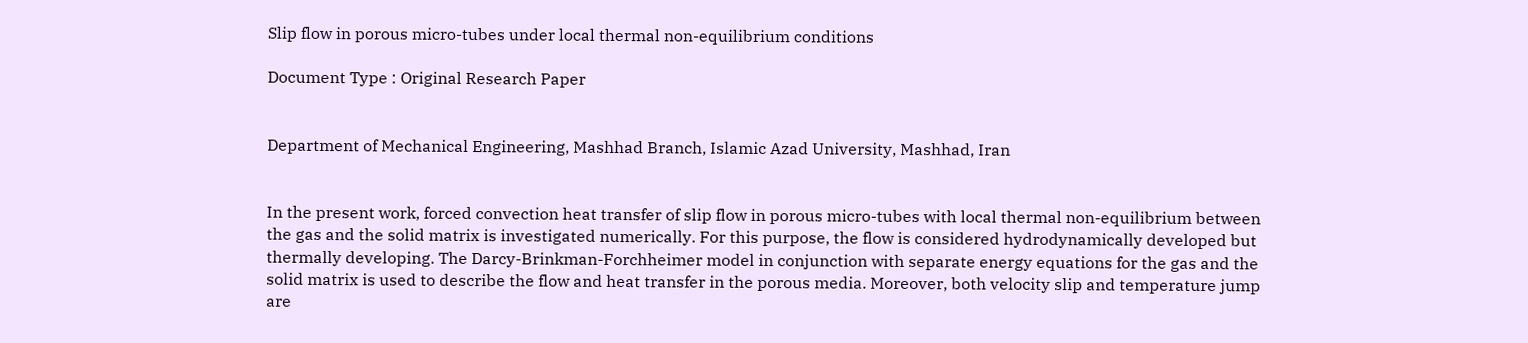Slip flow in porous micro-tubes under local thermal non-equilibrium conditions

Document Type : Original Research Paper


Department of Mechanical Engineering, Mashhad Branch, Islamic Azad University, Mashhad, Iran


In the present work, forced convection heat transfer of slip flow in porous micro-tubes with local thermal non-equilibrium between the gas and the solid matrix is investigated numerically. For this purpose, the flow is considered hydrodynamically developed but thermally developing. The Darcy-Brinkman-Forchheimer model in conjunction with separate energy equations for the gas and the solid matrix is used to describe the flow and heat transfer in the porous media. Moreover, both velocity slip and temperature jump are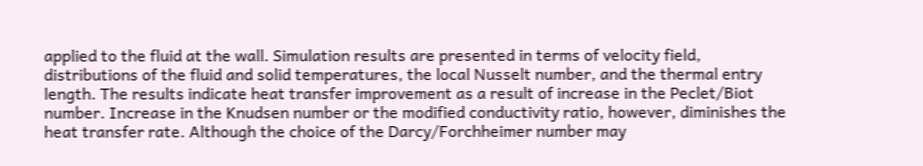applied to the fluid at the wall. Simulation results are presented in terms of velocity field, distributions of the fluid and solid temperatures, the local Nusselt number, and the thermal entry length. The results indicate heat transfer improvement as a result of increase in the Peclet/Biot number. Increase in the Knudsen number or the modified conductivity ratio, however, diminishes the heat transfer rate. Although the choice of the Darcy/Forchheimer number may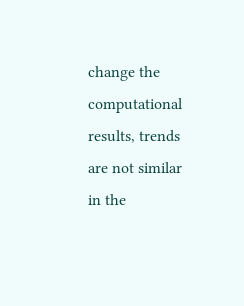change the computational results, trends are not similar in the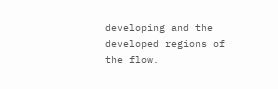developing and the developed regions of the flow.